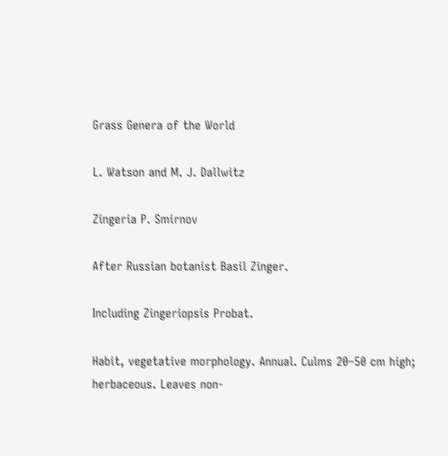Grass Genera of the World

L. Watson and M. J. Dallwitz

Zingeria P. Smirnov

After Russian botanist Basil Zinger.

Including Zingeriopsis Probat.

Habit, vegetative morphology. Annual. Culms 20–50 cm high; herbaceous. Leaves non-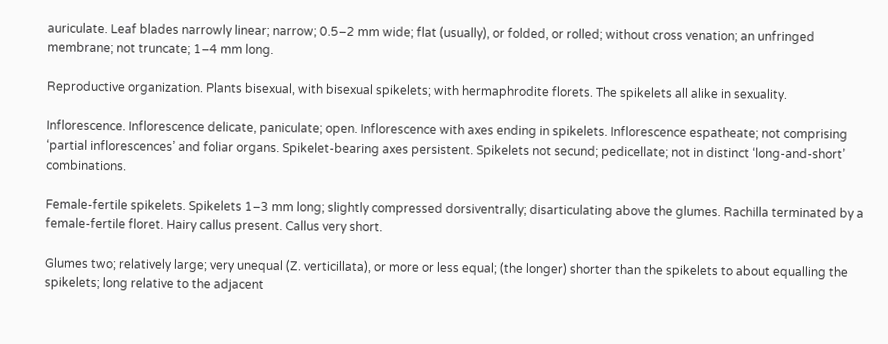auriculate. Leaf blades narrowly linear; narrow; 0.5–2 mm wide; flat (usually), or folded, or rolled; without cross venation; an unfringed membrane; not truncate; 1–4 mm long.

Reproductive organization. Plants bisexual, with bisexual spikelets; with hermaphrodite florets. The spikelets all alike in sexuality.

Inflorescence. Inflorescence delicate, paniculate; open. Inflorescence with axes ending in spikelets. Inflorescence espatheate; not comprising ‘partial inflorescences’ and foliar organs. Spikelet-bearing axes persistent. Spikelets not secund; pedicellate; not in distinct ‘long-and-short’ combinations.

Female-fertile spikelets. Spikelets 1–3 mm long; slightly compressed dorsiventrally; disarticulating above the glumes. Rachilla terminated by a female-fertile floret. Hairy callus present. Callus very short.

Glumes two; relatively large; very unequal (Z. verticillata), or more or less equal; (the longer) shorter than the spikelets to about equalling the spikelets; long relative to the adjacent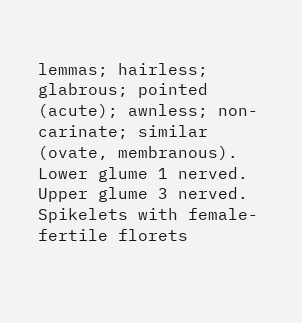lemmas; hairless; glabrous; pointed (acute); awnless; non-carinate; similar (ovate, membranous). Lower glume 1 nerved. Upper glume 3 nerved. Spikelets with female-fertile florets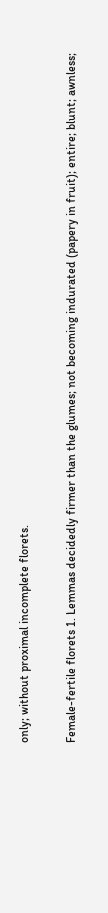only; without proximal incomplete florets.

Female-fertile florets 1. Lemmas decidedly firmer than the glumes; not becoming indurated (papery in fruit); entire; blunt; awnless;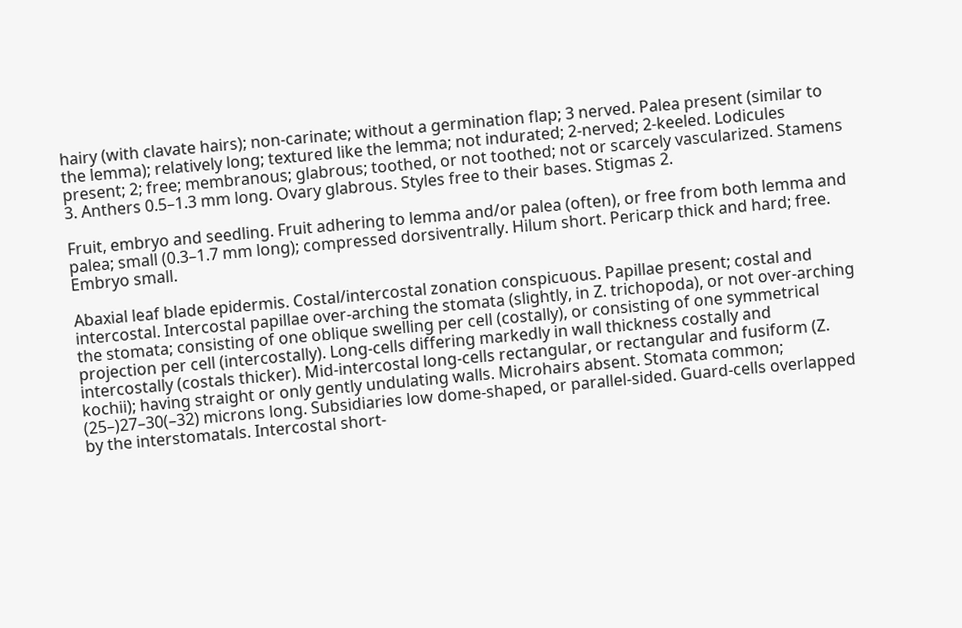hairy (with clavate hairs); non-carinate; without a germination flap; 3 nerved. Palea present (similar to the lemma); relatively long; textured like the lemma; not indurated; 2-nerved; 2-keeled. Lodicules present; 2; free; membranous; glabrous; toothed, or not toothed; not or scarcely vascularized. Stamens 3. Anthers 0.5–1.3 mm long. Ovary glabrous. Styles free to their bases. Stigmas 2.

Fruit, embryo and seedling. Fruit adhering to lemma and/or palea (often), or free from both lemma and palea; small (0.3–1.7 mm long); compressed dorsiventrally. Hilum short. Pericarp thick and hard; free. Embryo small.

Abaxial leaf blade epidermis. Costal/intercostal zonation conspicuous. Papillae present; costal and intercostal. Intercostal papillae over-arching the stomata (slightly, in Z. trichopoda), or not over-arching the stomata; consisting of one oblique swelling per cell (costally), or consisting of one symmetrical projection per cell (intercostally). Long-cells differing markedly in wall thickness costally and intercostally (costals thicker). Mid-intercostal long-cells rectangular, or rectangular and fusiform (Z. kochii); having straight or only gently undulating walls. Microhairs absent. Stomata common; (25–)27–30(–32) microns long. Subsidiaries low dome-shaped, or parallel-sided. Guard-cells overlapped by the interstomatals. Intercostal short-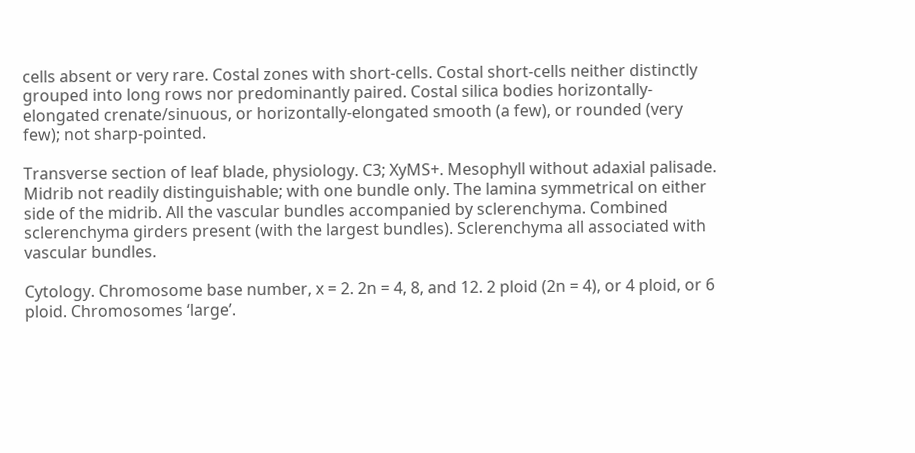cells absent or very rare. Costal zones with short-cells. Costal short-cells neither distinctly grouped into long rows nor predominantly paired. Costal silica bodies horizontally-elongated crenate/sinuous, or horizontally-elongated smooth (a few), or rounded (very few); not sharp-pointed.

Transverse section of leaf blade, physiology. C3; XyMS+. Mesophyll without adaxial palisade. Midrib not readily distinguishable; with one bundle only. The lamina symmetrical on either side of the midrib. All the vascular bundles accompanied by sclerenchyma. Combined sclerenchyma girders present (with the largest bundles). Sclerenchyma all associated with vascular bundles.

Cytology. Chromosome base number, x = 2. 2n = 4, 8, and 12. 2 ploid (2n = 4), or 4 ploid, or 6 ploid. Chromosomes ‘large’.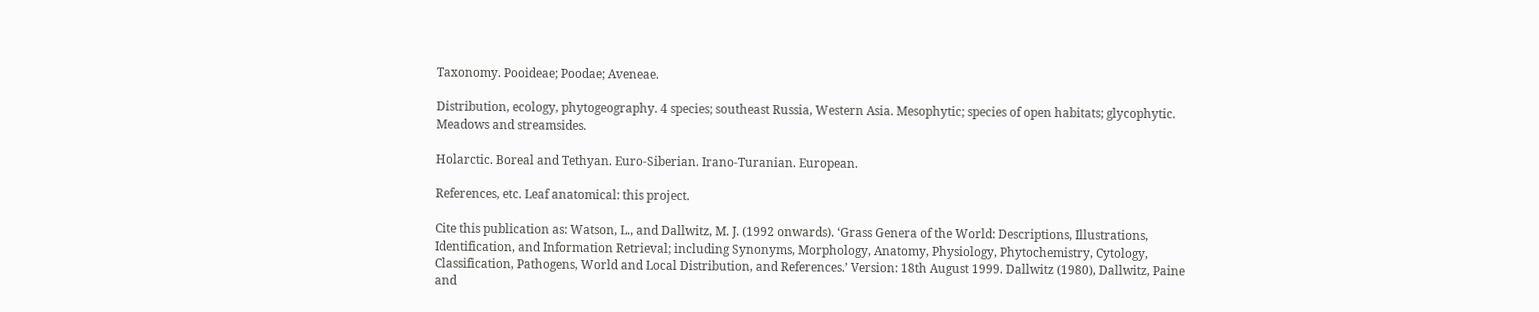Taxonomy. Pooideae; Poodae; Aveneae.

Distribution, ecology, phytogeography. 4 species; southeast Russia, Western Asia. Mesophytic; species of open habitats; glycophytic. Meadows and streamsides.

Holarctic. Boreal and Tethyan. Euro-Siberian. Irano-Turanian. European.

References, etc. Leaf anatomical: this project.

Cite this publication as: Watson, L., and Dallwitz, M. J. (1992 onwards). ‘Grass Genera of the World: Descriptions, Illustrations, Identification, and Information Retrieval; including Synonyms, Morphology, Anatomy, Physiology, Phytochemistry, Cytology, Classification, Pathogens, World and Local Distribution, and References.’ Version: 18th August 1999. Dallwitz (1980), Dallwitz, Paine and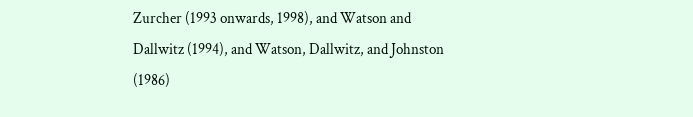Zurcher (1993 onwards, 1998), and Watson and Dallwitz (1994), and Watson, Dallwitz, and Johnston (1986)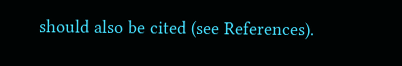should also be cited (see References).